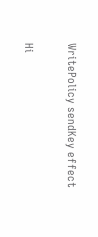WritePolicy sendKey effect

Hi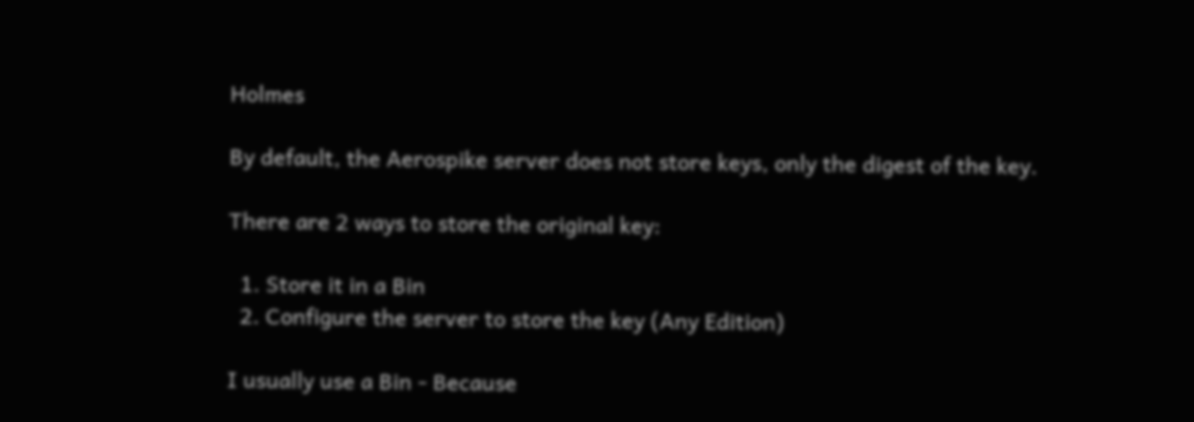Holmes

By default, the Aerospike server does not store keys, only the digest of the key.

There are 2 ways to store the original key:

  1. Store it in a Bin
  2. Configure the server to store the key (Any Edition)

I usually use a Bin - Because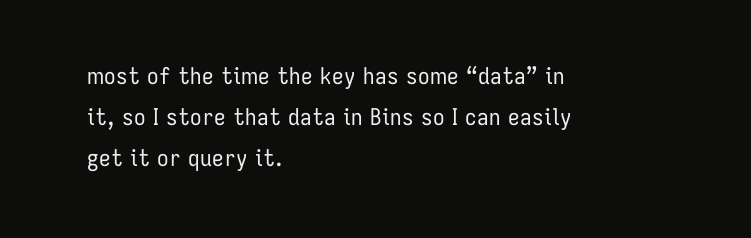most of the time the key has some “data” in it, so I store that data in Bins so I can easily get it or query it.